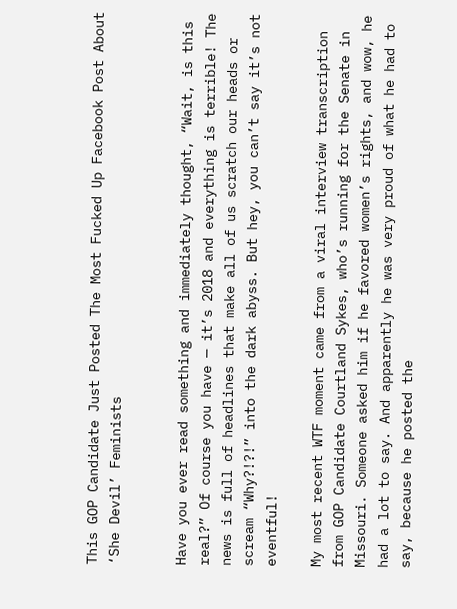This GOP Candidate Just Posted The Most Fucked Up Facebook Post About ‘She Devil’ Feminists


Have you ever read something and immediately thought, “Wait, is this real?” Of course you have — it’s 2018 and everything is terrible! The news is full of headlines that make all of us scratch our heads or scream “Why?!?!” into the dark abyss. But hey, you can’t say it’s not eventful!

My most recent WTF moment came from a viral interview transcription from GOP Candidate Courtland Sykes, who’s running for the Senate in Missouri. Someone asked him if he favored women’s rights, and wow, he had a lot to say. And apparently he was very proud of what he had to say, because he posted the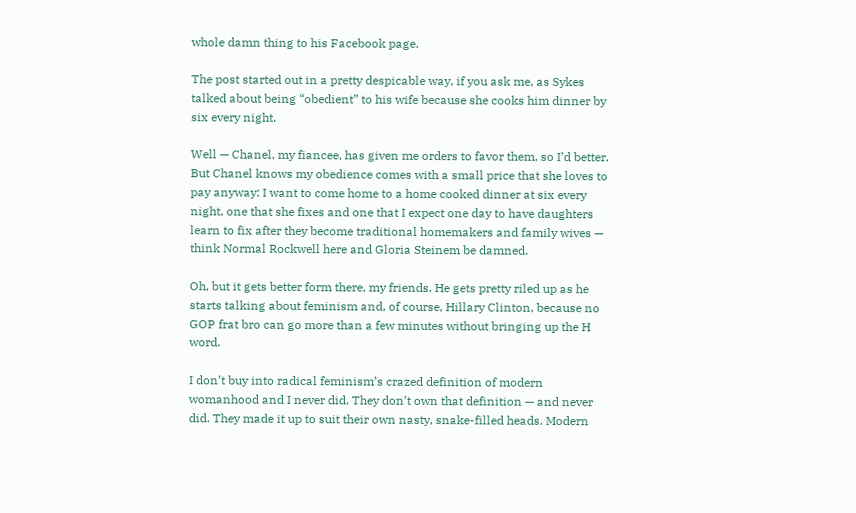whole damn thing to his Facebook page.

The post started out in a pretty despicable way, if you ask me, as Sykes talked about being “obedient” to his wife because she cooks him dinner by six every night.

Well — Chanel, my fiancee, has given me orders to favor them, so I’d better. But Chanel knows my obedience comes with a small price that she loves to pay anyway: I want to come home to a home cooked dinner at six every night, one that she fixes and one that I expect one day to have daughters learn to fix after they become traditional homemakers and family wives — think Normal Rockwell here and Gloria Steinem be damned.

Oh, but it gets better form there, my friends. He gets pretty riled up as he starts talking about feminism and, of course, Hillary Clinton, because no GOP frat bro can go more than a few minutes without bringing up the H word.

I don’t buy into radical feminism’s crazed definition of modern womanhood and I never did. They don’t own that definition — and never did. They made it up to suit their own nasty, snake-filled heads. Modern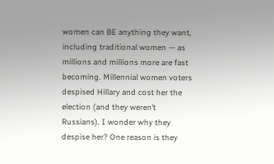women can BE anything they want, including traditional women — as millions and millions more are fast becoming. Millennial women voters despised Hillary and cost her the election (and they weren’t Russians). I wonder why they despise her? One reason is they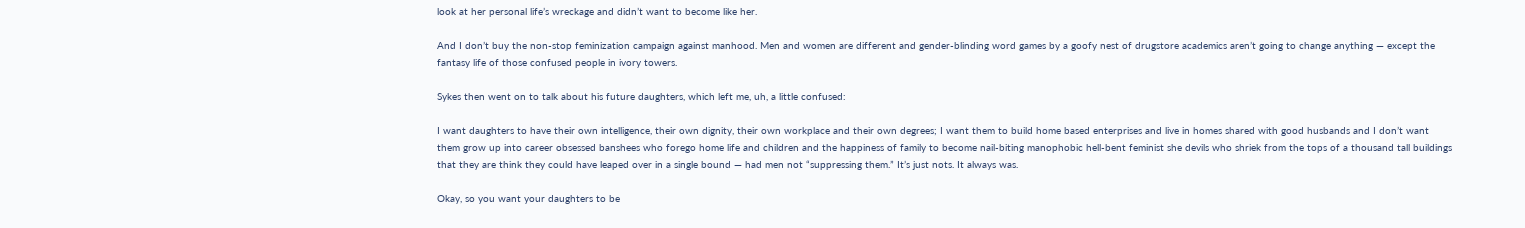look at her personal life’s wreckage and didn’t want to become like her.

And I don’t buy the non-stop feminization campaign against manhood. Men and women are different and gender-blinding word games by a goofy nest of drugstore academics aren’t going to change anything — except the fantasy life of those confused people in ivory towers.

Sykes then went on to talk about his future daughters, which left me, uh, a little confused:

I want daughters to have their own intelligence, their own dignity, their own workplace and their own degrees; I want them to build home based enterprises and live in homes shared with good husbands and I don’t want them grow up into career obsessed banshees who forego home life and children and the happiness of family to become nail-biting manophobic hell-bent feminist she devils who shriek from the tops of a thousand tall buildings that they are think they could have leaped over in a single bound — had men not “suppressing them.” It’s just nots. It always was.

Okay, so you want your daughters to be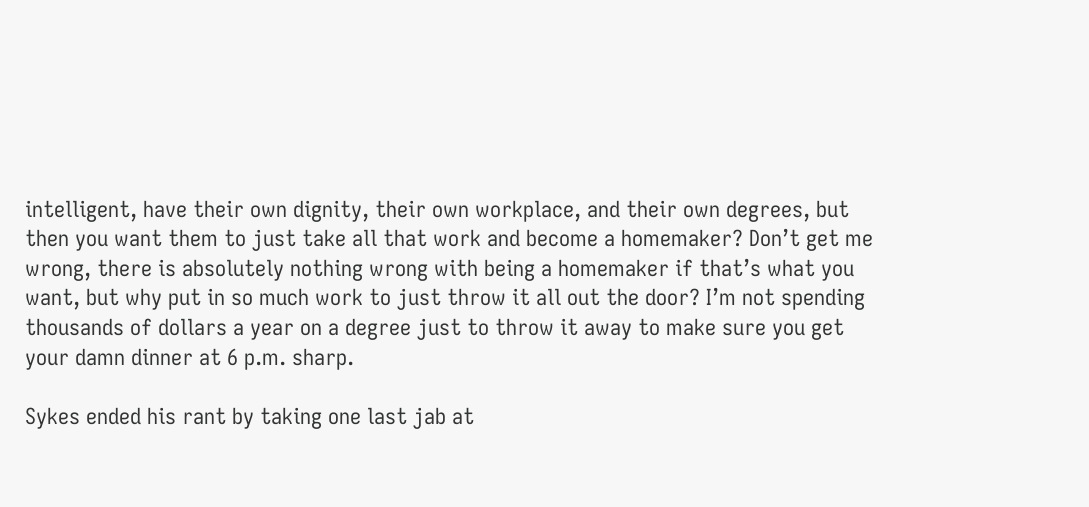intelligent, have their own dignity, their own workplace, and their own degrees, but then you want them to just take all that work and become a homemaker? Don’t get me wrong, there is absolutely nothing wrong with being a homemaker if that’s what you want, but why put in so much work to just throw it all out the door? I’m not spending thousands of dollars a year on a degree just to throw it away to make sure you get your damn dinner at 6 p.m. sharp.

Sykes ended his rant by taking one last jab at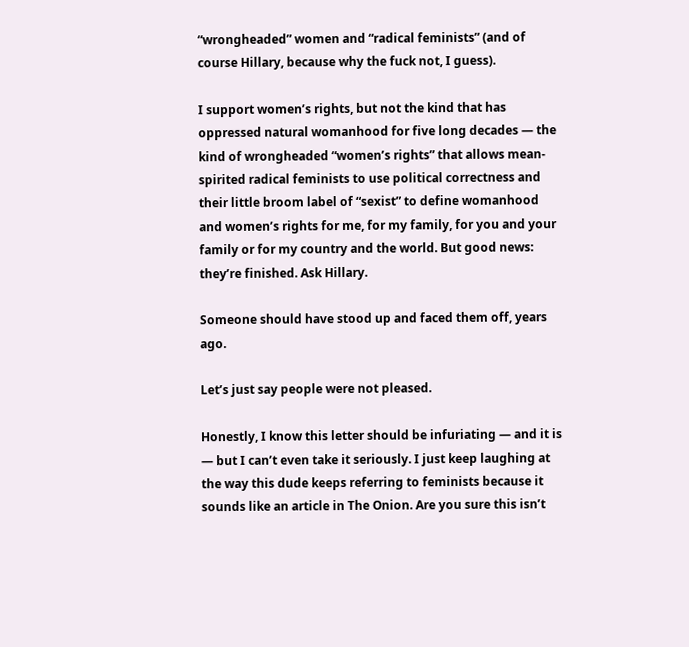“wrongheaded” women and “radical feminists” (and of course Hillary, because why the fuck not, I guess).

I support women’s rights, but not the kind that has oppressed natural womanhood for five long decades — the kind of wrongheaded “women’s rights” that allows mean-spirited radical feminists to use political correctness and their little broom label of “sexist” to define womanhood and women’s rights for me, for my family, for you and your family or for my country and the world. But good news: they’re finished. Ask Hillary.

Someone should have stood up and faced them off, years ago.

Let’s just say people were not pleased.

Honestly, I know this letter should be infuriating — and it is — but I can’t even take it seriously. I just keep laughing at the way this dude keeps referring to feminists because it sounds like an article in The Onion. Are you sure this isn’t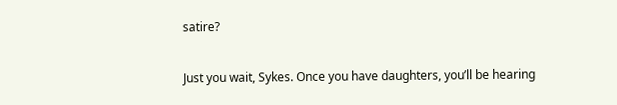satire?

Just you wait, Sykes. Once you have daughters, you’ll be hearing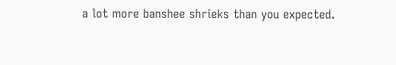a lot more banshee shrieks than you expected.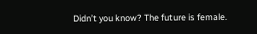Didn’t you know? The future is female.